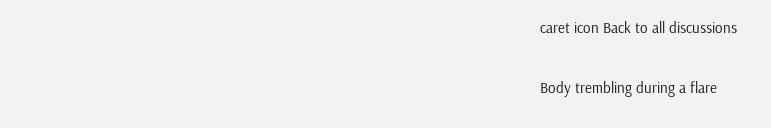caret icon Back to all discussions

Body trembling during a flare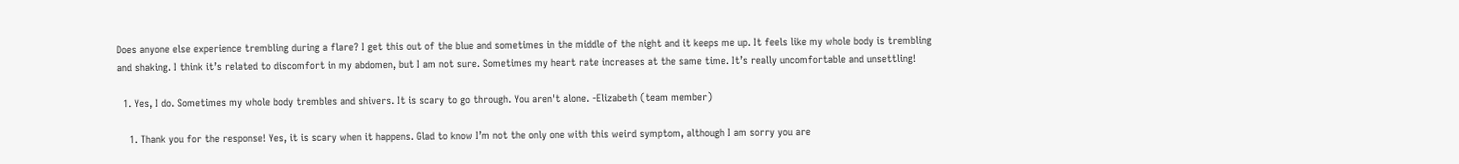Does anyone else experience trembling during a flare? I get this out of the blue and sometimes in the middle of the night and it keeps me up. It feels like my whole body is trembling and shaking. I think it’s related to discomfort in my abdomen, but I am not sure. Sometimes my heart rate increases at the same time. It’s really uncomfortable and unsettling!

  1. Yes, I do. Sometimes my whole body trembles and shivers. It is scary to go through. You aren't alone. -Elizabeth (team member)

    1. Thank you for the response! Yes, it is scary when it happens. Glad to know I’m not the only one with this weird symptom, although I am sorry you are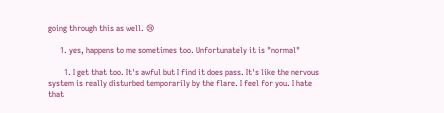going through this as well. 😢

      1. yes, happens to me sometimes too. Unfortunately it is "normal"

        1. I get that too. It's awful but I find it does pass. It's like the nervous system is really disturbed temporarily by the flare. I feel for you. I hate that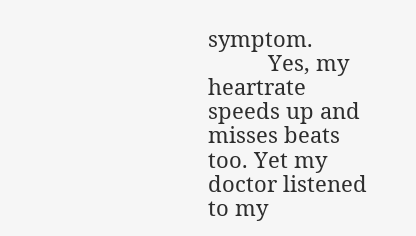symptom.
          Yes, my heartrate speeds up and misses beats too. Yet my doctor listened to my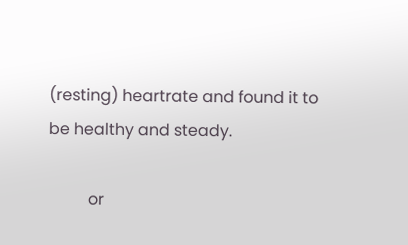(resting) heartrate and found it to be healthy and steady.

          or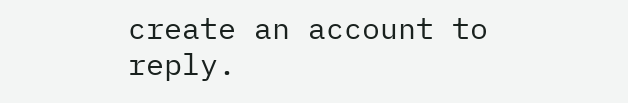create an account to reply.